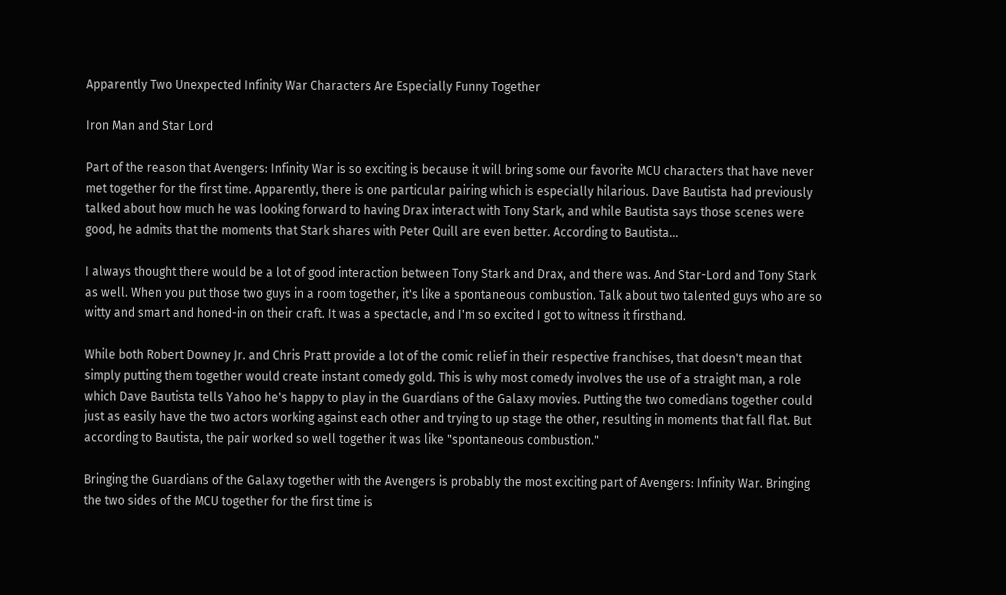Apparently Two Unexpected Infinity War Characters Are Especially Funny Together

Iron Man and Star Lord

Part of the reason that Avengers: Infinity War is so exciting is because it will bring some our favorite MCU characters that have never met together for the first time. Apparently, there is one particular pairing which is especially hilarious. Dave Bautista had previously talked about how much he was looking forward to having Drax interact with Tony Stark, and while Bautista says those scenes were good, he admits that the moments that Stark shares with Peter Quill are even better. According to Bautista...

I always thought there would be a lot of good interaction between Tony Stark and Drax, and there was. And Star-Lord and Tony Stark as well. When you put those two guys in a room together, it's like a spontaneous combustion. Talk about two talented guys who are so witty and smart and honed-in on their craft. It was a spectacle, and I'm so excited I got to witness it firsthand.

While both Robert Downey Jr. and Chris Pratt provide a lot of the comic relief in their respective franchises, that doesn't mean that simply putting them together would create instant comedy gold. This is why most comedy involves the use of a straight man, a role which Dave Bautista tells Yahoo he's happy to play in the Guardians of the Galaxy movies. Putting the two comedians together could just as easily have the two actors working against each other and trying to up stage the other, resulting in moments that fall flat. But according to Bautista, the pair worked so well together it was like "spontaneous combustion."

Bringing the Guardians of the Galaxy together with the Avengers is probably the most exciting part of Avengers: Infinity War. Bringing the two sides of the MCU together for the first time is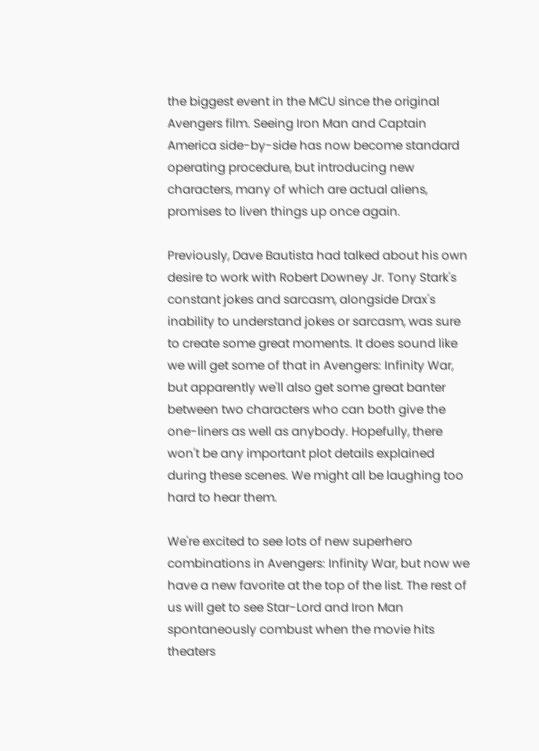the biggest event in the MCU since the original Avengers film. Seeing Iron Man and Captain America side-by-side has now become standard operating procedure, but introducing new characters, many of which are actual aliens, promises to liven things up once again.

Previously, Dave Bautista had talked about his own desire to work with Robert Downey Jr. Tony Stark's constant jokes and sarcasm, alongside Drax's inability to understand jokes or sarcasm, was sure to create some great moments. It does sound like we will get some of that in Avengers: Infinity War, but apparently we'll also get some great banter between two characters who can both give the one-liners as well as anybody. Hopefully, there won't be any important plot details explained during these scenes. We might all be laughing too hard to hear them.

We're excited to see lots of new superhero combinations in Avengers: Infinity War, but now we have a new favorite at the top of the list. The rest of us will get to see Star-Lord and Iron Man spontaneously combust when the movie hits theaters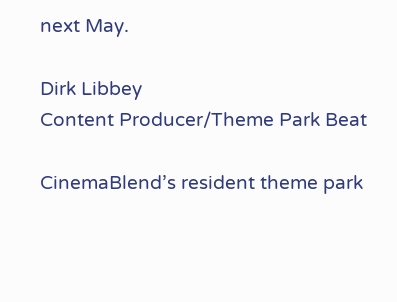next May.

Dirk Libbey
Content Producer/Theme Park Beat

CinemaBlend’s resident theme park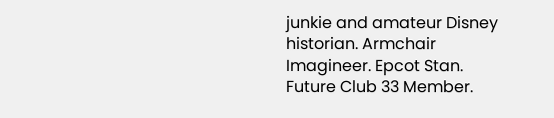junkie and amateur Disney historian. Armchair Imagineer. Epcot Stan. Future Club 33 Member.